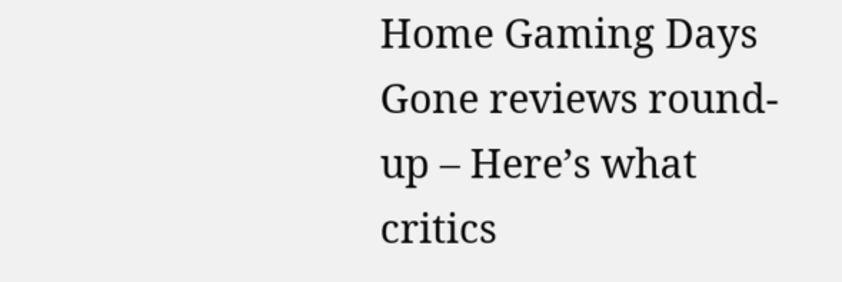Home Gaming Days Gone reviews round-up – Here’s what critics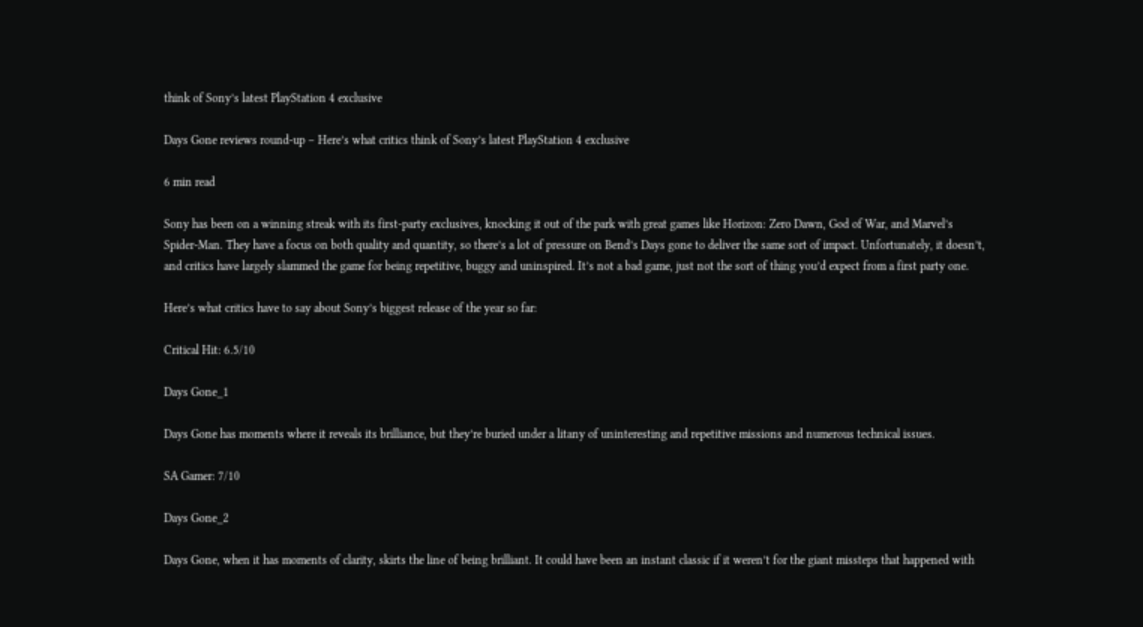think of Sony’s latest PlayStation 4 exclusive

Days Gone reviews round-up – Here’s what critics think of Sony’s latest PlayStation 4 exclusive

6 min read

Sony has been on a winning streak with its first-party exclusives, knocking it out of the park with great games like Horizon: Zero Dawn, God of War, and Marvel’s Spider-Man. They have a focus on both quality and quantity, so there’s a lot of pressure on Bend’s Days gone to deliver the same sort of impact. Unfortunately, it doesn’t, and critics have largely slammed the game for being repetitive, buggy and uninspired. It’s not a bad game, just not the sort of thing you’d expect from a first party one.

Here’s what critics have to say about Sony’s biggest release of the year so far:

Critical Hit: 6.5/10

Days Gone_1

Days Gone has moments where it reveals its brilliance, but they’re buried under a litany of uninteresting and repetitive missions and numerous technical issues.

SA Gamer: 7/10

Days Gone_2

Days Gone, when it has moments of clarity, skirts the line of being brilliant. It could have been an instant classic if it weren’t for the giant missteps that happened with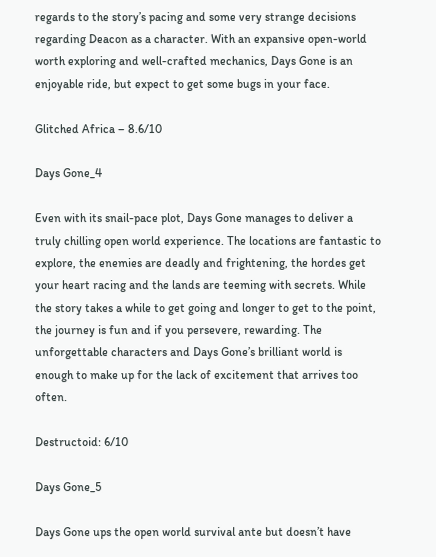regards to the story’s pacing and some very strange decisions regarding Deacon as a character. With an expansive open-world worth exploring and well-crafted mechanics, Days Gone is an enjoyable ride, but expect to get some bugs in your face.

Glitched Africa – 8.6/10

Days Gone_4

Even with its snail-pace plot, Days Gone manages to deliver a truly chilling open world experience. The locations are fantastic to explore, the enemies are deadly and frightening, the hordes get your heart racing and the lands are teeming with secrets. While the story takes a while to get going and longer to get to the point, the journey is fun and if you persevere, rewarding. The unforgettable characters and Days Gone’s brilliant world is enough to make up for the lack of excitement that arrives too often.

Destructoid: 6/10

Days Gone_5

Days Gone ups the open world survival ante but doesn’t have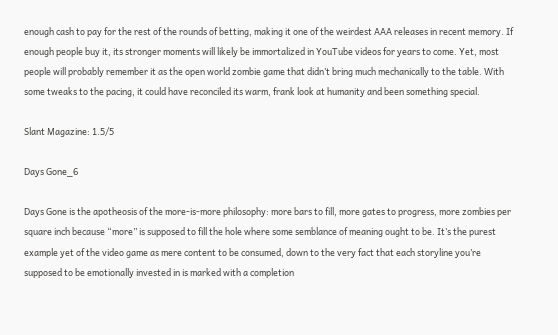enough cash to pay for the rest of the rounds of betting, making it one of the weirdest AAA releases in recent memory. If enough people buy it, its stronger moments will likely be immortalized in YouTube videos for years to come. Yet, most people will probably remember it as the open world zombie game that didn’t bring much mechanically to the table. With some tweaks to the pacing, it could have reconciled its warm, frank look at humanity and been something special.

Slant Magazine: 1.5/5

Days Gone_6

Days Gone is the apotheosis of the more-is-more philosophy: more bars to fill, more gates to progress, more zombies per square inch because “more” is supposed to fill the hole where some semblance of meaning ought to be. It’s the purest example yet of the video game as mere content to be consumed, down to the very fact that each storyline you’re supposed to be emotionally invested in is marked with a completion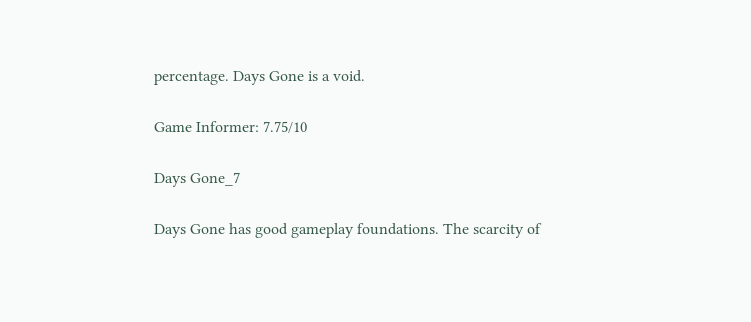percentage. Days Gone is a void.

Game Informer: 7.75/10

Days Gone_7

Days Gone has good gameplay foundations. The scarcity of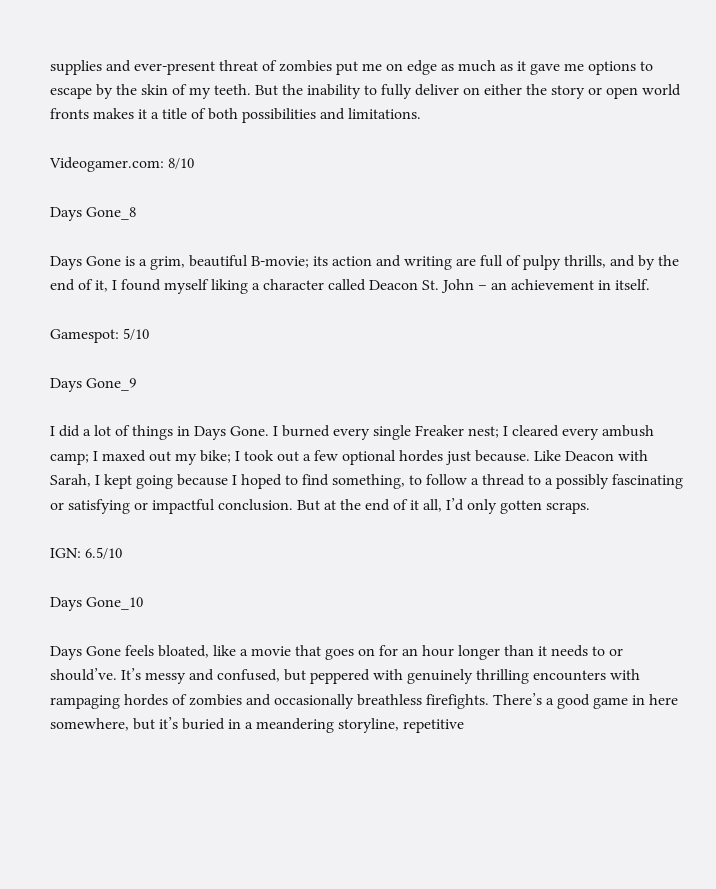supplies and ever-present threat of zombies put me on edge as much as it gave me options to escape by the skin of my teeth. But the inability to fully deliver on either the story or open world fronts makes it a title of both possibilities and limitations.

Videogamer.com: 8/10

Days Gone_8

Days Gone is a grim, beautiful B-movie; its action and writing are full of pulpy thrills, and by the end of it, I found myself liking a character called Deacon St. John – an achievement in itself.

Gamespot: 5/10

Days Gone_9

I did a lot of things in Days Gone. I burned every single Freaker nest; I cleared every ambush camp; I maxed out my bike; I took out a few optional hordes just because. Like Deacon with Sarah, I kept going because I hoped to find something, to follow a thread to a possibly fascinating or satisfying or impactful conclusion. But at the end of it all, I’d only gotten scraps.

IGN: 6.5/10

Days Gone_10

Days Gone feels bloated, like a movie that goes on for an hour longer than it needs to or should’ve. It’s messy and confused, but peppered with genuinely thrilling encounters with rampaging hordes of zombies and occasionally breathless firefights. There’s a good game in here somewhere, but it’s buried in a meandering storyline, repetitive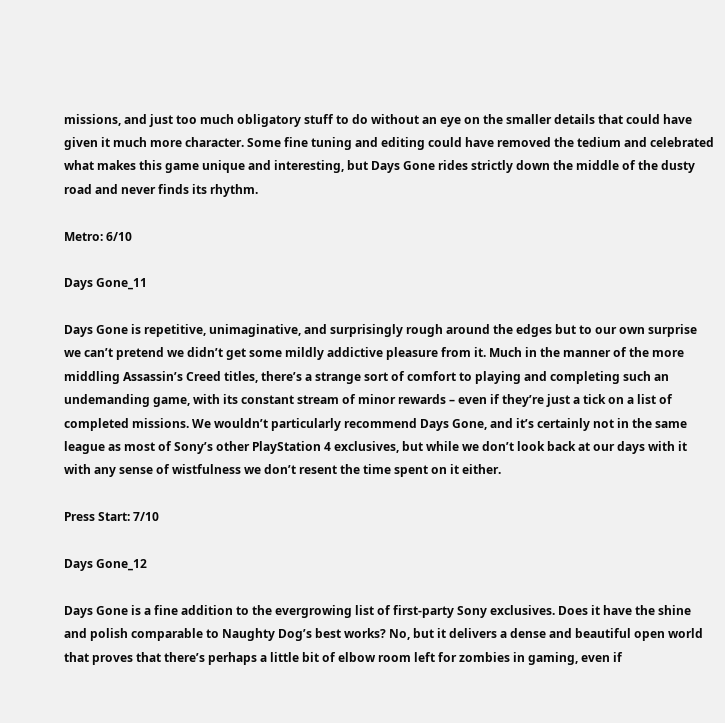missions, and just too much obligatory stuff to do without an eye on the smaller details that could have given it much more character. Some fine tuning and editing could have removed the tedium and celebrated what makes this game unique and interesting, but Days Gone rides strictly down the middle of the dusty road and never finds its rhythm.

Metro: 6/10

Days Gone_11

Days Gone is repetitive, unimaginative, and surprisingly rough around the edges but to our own surprise we can’t pretend we didn’t get some mildly addictive pleasure from it. Much in the manner of the more middling Assassin’s Creed titles, there’s a strange sort of comfort to playing and completing such an undemanding game, with its constant stream of minor rewards – even if they’re just a tick on a list of completed missions. We wouldn’t particularly recommend Days Gone, and it’s certainly not in the same league as most of Sony’s other PlayStation 4 exclusives, but while we don’t look back at our days with it with any sense of wistfulness we don’t resent the time spent on it either.

Press Start: 7/10

Days Gone_12

Days Gone is a fine addition to the evergrowing list of first-party Sony exclusives. Does it have the shine and polish comparable to Naughty Dog’s best works? No, but it delivers a dense and beautiful open world that proves that there’s perhaps a little bit of elbow room left for zombies in gaming, even if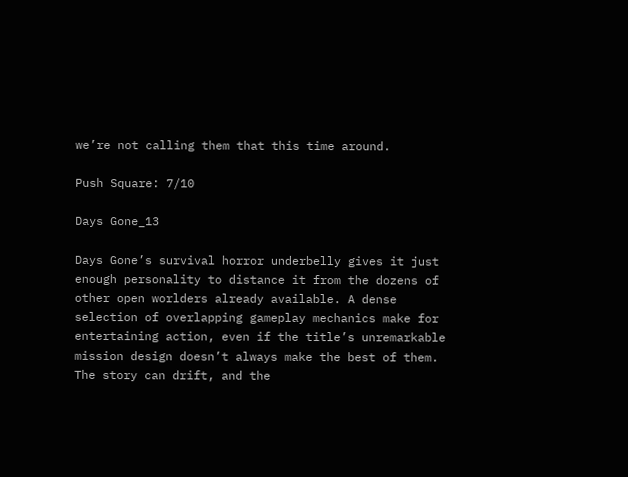we’re not calling them that this time around.

Push Square: 7/10

Days Gone_13

Days Gone’s survival horror underbelly gives it just enough personality to distance it from the dozens of other open worlders already available. A dense selection of overlapping gameplay mechanics make for entertaining action, even if the title’s unremarkable mission design doesn’t always make the best of them. The story can drift, and the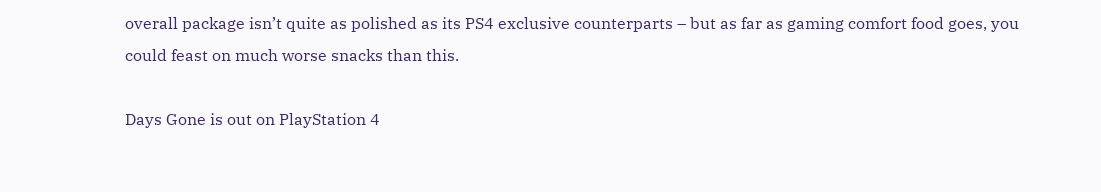overall package isn’t quite as polished as its PS4 exclusive counterparts – but as far as gaming comfort food goes, you could feast on much worse snacks than this.

Days Gone is out on PlayStation 4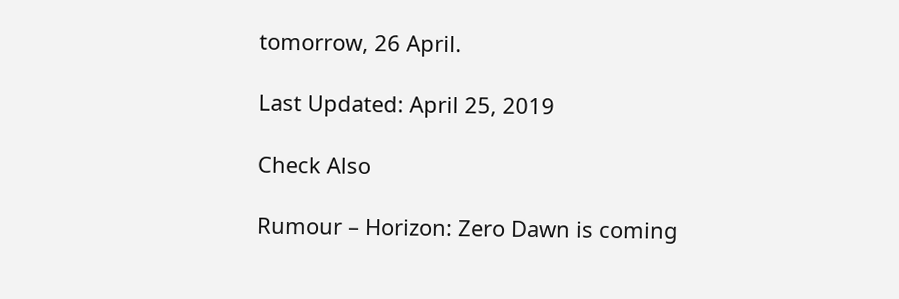tomorrow, 26 April.

Last Updated: April 25, 2019

Check Also

Rumour – Horizon: Zero Dawn is coming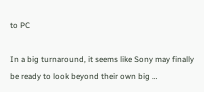to PC

In a big turnaround, it seems like Sony may finally be ready to look beyond their own big …